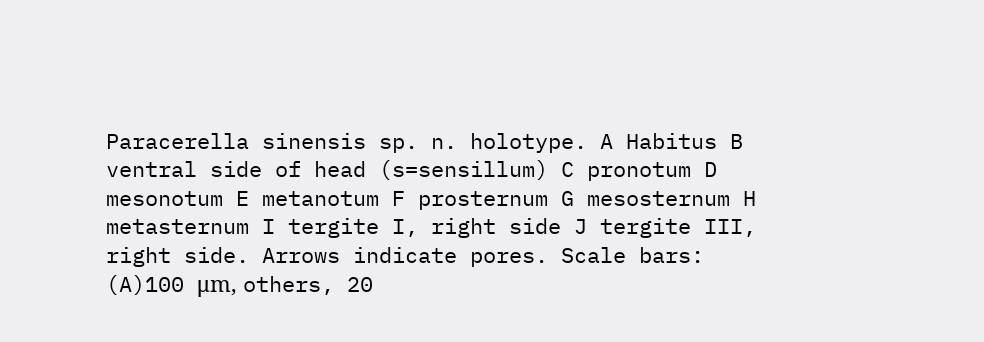Paracerella sinensis sp. n. holotype. A Habitus B ventral side of head (s=sensillum) C pronotum D mesonotum E metanotum F prosternum G mesosternum H metasternum I tergite I, right side J tergite III, right side. Arrows indicate pores. Scale bars: (A)100 μm, others, 20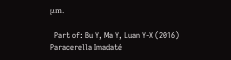μm.

  Part of: Bu Y, Ma Y, Luan Y-X (2016) Paracerella Imadaté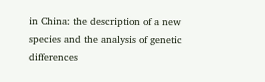in China: the description of a new species and the analysis of genetic differences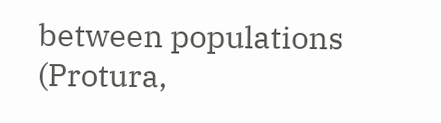between populations (Protura,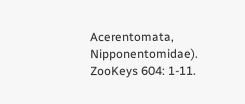Acerentomata, Nipponentomidae). ZooKeys 604: 1-11.